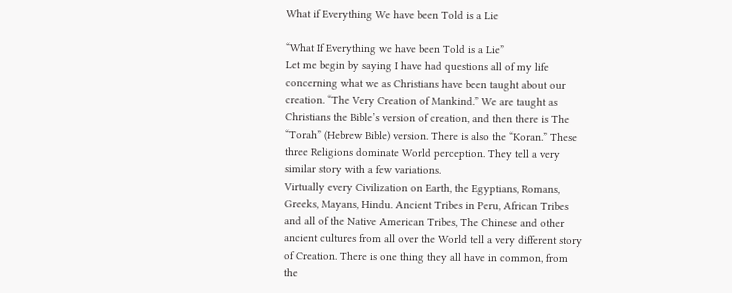What if Everything We have been Told is a Lie

“What If Everything we have been Told is a Lie”
Let me begin by saying I have had questions all of my life concerning what we as Christians have been taught about our creation. “The Very Creation of Mankind.” We are taught as Christians the Bible’s version of creation, and then there is The “Torah” (Hebrew Bible) version. There is also the “Koran.” These three Religions dominate World perception. They tell a very similar story with a few variations.
Virtually every Civilization on Earth, the Egyptians, Romans, Greeks, Mayans, Hindu. Ancient Tribes in Peru, African Tribes and all of the Native American Tribes, The Chinese and other ancient cultures from all over the World tell a very different story of Creation. There is one thing they all have in common, from the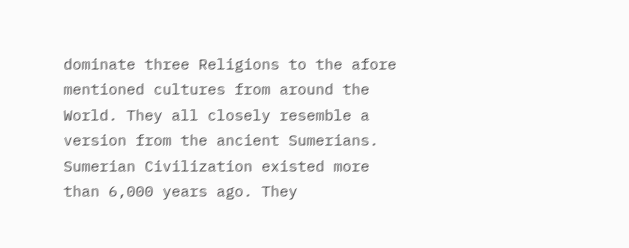dominate three Religions to the afore mentioned cultures from around the World. They all closely resemble a version from the ancient Sumerians.
Sumerian Civilization existed more than 6,000 years ago. They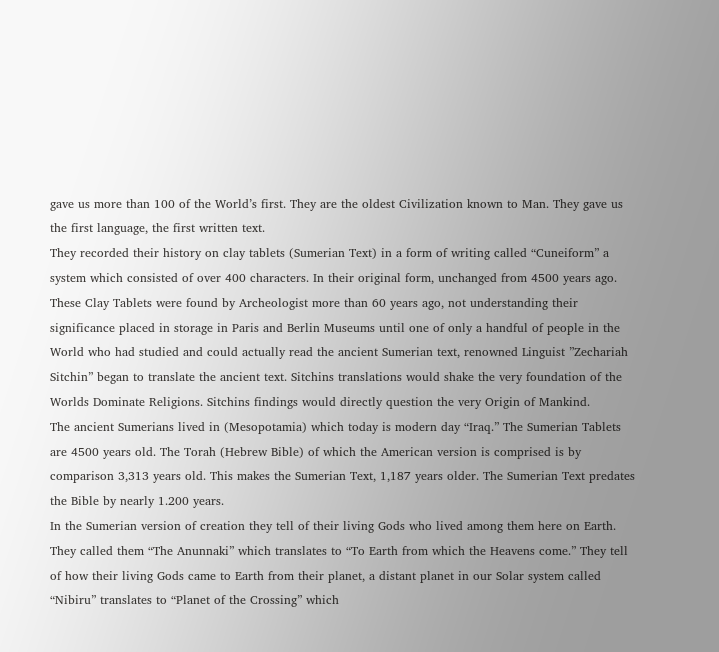gave us more than 100 of the World’s first. They are the oldest Civilization known to Man. They gave us the first language, the first written text.
They recorded their history on clay tablets (Sumerian Text) in a form of writing called “Cuneiform” a system which consisted of over 400 characters. In their original form, unchanged from 4500 years ago. These Clay Tablets were found by Archeologist more than 60 years ago, not understanding their significance placed in storage in Paris and Berlin Museums until one of only a handful of people in the World who had studied and could actually read the ancient Sumerian text, renowned Linguist ”Zechariah Sitchin” began to translate the ancient text. Sitchins translations would shake the very foundation of the Worlds Dominate Religions. Sitchins findings would directly question the very Origin of Mankind.
The ancient Sumerians lived in (Mesopotamia) which today is modern day “Iraq.” The Sumerian Tablets are 4500 years old. The Torah (Hebrew Bible) of which the American version is comprised is by comparison 3,313 years old. This makes the Sumerian Text, 1,187 years older. The Sumerian Text predates the Bible by nearly 1.200 years.
In the Sumerian version of creation they tell of their living Gods who lived among them here on Earth. They called them “The Anunnaki” which translates to “To Earth from which the Heavens come.” They tell of how their living Gods came to Earth from their planet, a distant planet in our Solar system called “Nibiru” translates to “Planet of the Crossing” which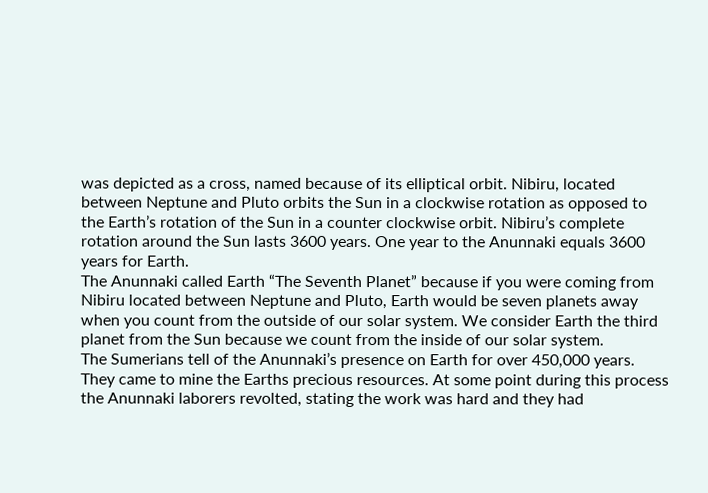was depicted as a cross, named because of its elliptical orbit. Nibiru, located between Neptune and Pluto orbits the Sun in a clockwise rotation as opposed to the Earth’s rotation of the Sun in a counter clockwise orbit. Nibiru’s complete rotation around the Sun lasts 3600 years. One year to the Anunnaki equals 3600 years for Earth.
The Anunnaki called Earth “The Seventh Planet” because if you were coming from Nibiru located between Neptune and Pluto, Earth would be seven planets away when you count from the outside of our solar system. We consider Earth the third planet from the Sun because we count from the inside of our solar system.
The Sumerians tell of the Anunnaki’s presence on Earth for over 450,000 years. They came to mine the Earths precious resources. At some point during this process the Anunnaki laborers revolted, stating the work was hard and they had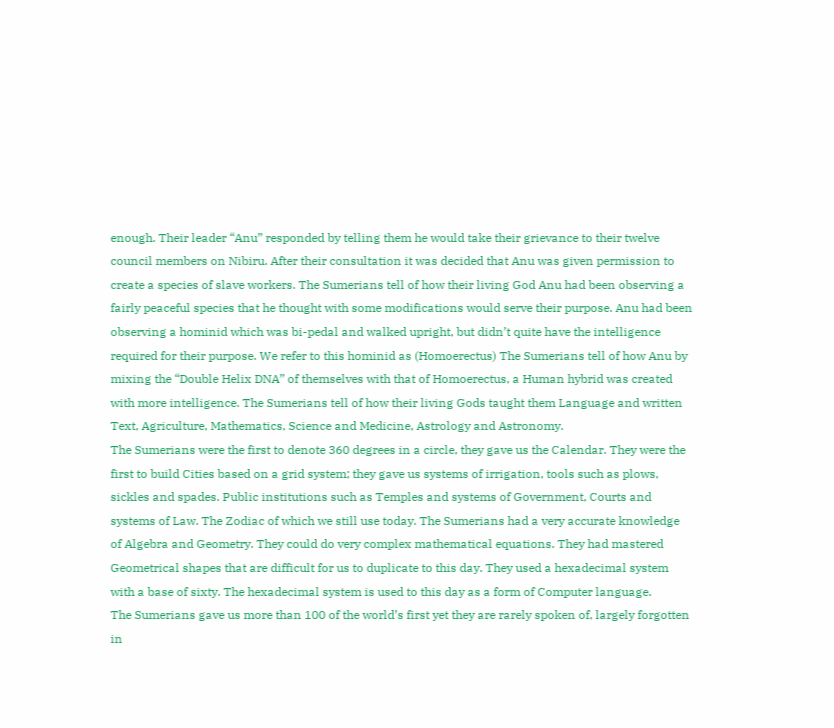enough. Their leader “Anu” responded by telling them he would take their grievance to their twelve council members on Nibiru. After their consultation it was decided that Anu was given permission to create a species of slave workers. The Sumerians tell of how their living God Anu had been observing a fairly peaceful species that he thought with some modifications would serve their purpose. Anu had been observing a hominid which was bi-pedal and walked upright, but didn’t quite have the intelligence required for their purpose. We refer to this hominid as (Homoerectus) The Sumerians tell of how Anu by mixing the “Double Helix DNA” of themselves with that of Homoerectus, a Human hybrid was created with more intelligence. The Sumerians tell of how their living Gods taught them Language and written Text, Agriculture, Mathematics, Science and Medicine, Astrology and Astronomy.
The Sumerians were the first to denote 360 degrees in a circle, they gave us the Calendar. They were the first to build Cities based on a grid system; they gave us systems of irrigation, tools such as plows, sickles and spades. Public institutions such as Temples and systems of Government, Courts and systems of Law. The Zodiac of which we still use today. The Sumerians had a very accurate knowledge of Algebra and Geometry. They could do very complex mathematical equations. They had mastered Geometrical shapes that are difficult for us to duplicate to this day. They used a hexadecimal system with a base of sixty. The hexadecimal system is used to this day as a form of Computer language.
The Sumerians gave us more than 100 of the world’s first yet they are rarely spoken of, largely forgotten in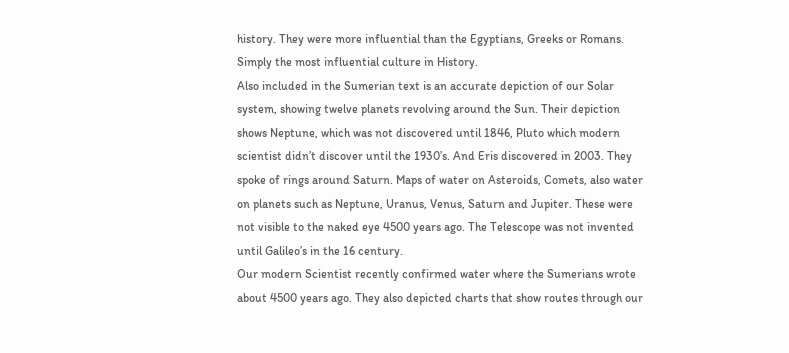history. They were more influential than the Egyptians, Greeks or Romans. Simply the most influential culture in History.
Also included in the Sumerian text is an accurate depiction of our Solar system, showing twelve planets revolving around the Sun. Their depiction shows Neptune, which was not discovered until 1846, Pluto which modern scientist didn’t discover until the 1930’s. And Eris discovered in 2003. They spoke of rings around Saturn. Maps of water on Asteroids, Comets, also water on planets such as Neptune, Uranus, Venus, Saturn and Jupiter. These were not visible to the naked eye 4500 years ago. The Telescope was not invented until Galileo’s in the 16 century.
Our modern Scientist recently confirmed water where the Sumerians wrote about 4500 years ago. They also depicted charts that show routes through our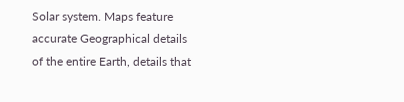Solar system. Maps feature accurate Geographical details of the entire Earth, details that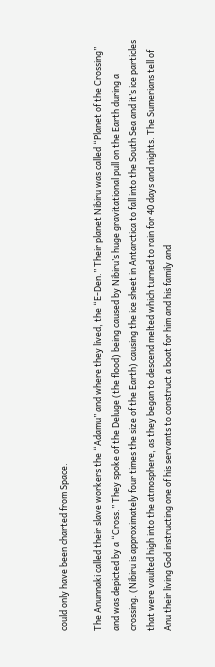could only have been charted from Space.

The Anunnaki called their slave workers the “Adamu” and where they lived, the “E-Den.” Their planet Nibiru was called “Planet of the Crossing” and was depicted by a “Cross.” They spoke of the Deluge (the flood) being caused by Nibiru’s huge gravitational pull on the Earth during a crossing. (Nibiru is approximately four times the size of the Earth) causing the ice sheet in Antarctica to fall into the South Sea and it’s ice particles that were vaulted high into the atmosphere, as they began to descend melted which turned to rain for 40 days and nights. The Sumerians tell of Anu their living God instructing one of his servants to construct a boat for him and his family and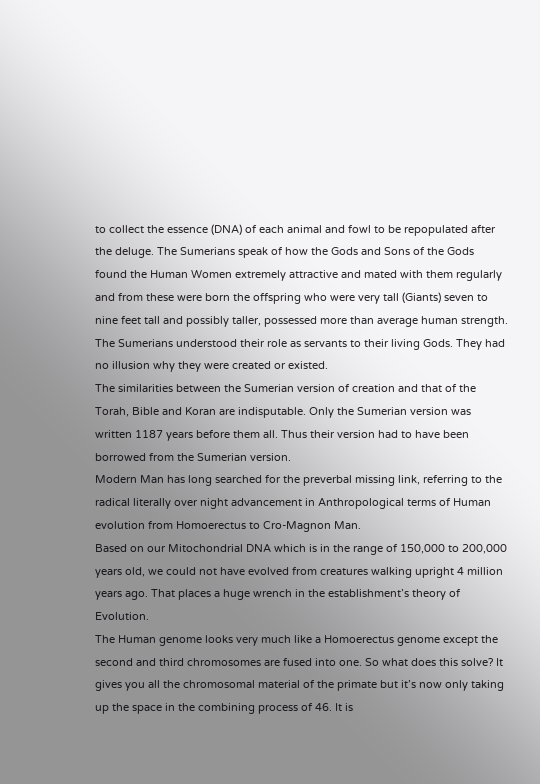to collect the essence (DNA) of each animal and fowl to be repopulated after the deluge. The Sumerians speak of how the Gods and Sons of the Gods found the Human Women extremely attractive and mated with them regularly and from these were born the offspring who were very tall (Giants) seven to nine feet tall and possibly taller, possessed more than average human strength.
The Sumerians understood their role as servants to their living Gods. They had no illusion why they were created or existed.
The similarities between the Sumerian version of creation and that of the Torah, Bible and Koran are indisputable. Only the Sumerian version was written 1187 years before them all. Thus their version had to have been borrowed from the Sumerian version.
Modern Man has long searched for the preverbal missing link, referring to the radical literally over night advancement in Anthropological terms of Human evolution from Homoerectus to Cro-Magnon Man.
Based on our Mitochondrial DNA which is in the range of 150,000 to 200,000 years old, we could not have evolved from creatures walking upright 4 million years ago. That places a huge wrench in the establishment’s theory of Evolution.
The Human genome looks very much like a Homoerectus genome except the second and third chromosomes are fused into one. So what does this solve? It gives you all the chromosomal material of the primate but it’s now only taking up the space in the combining process of 46. It is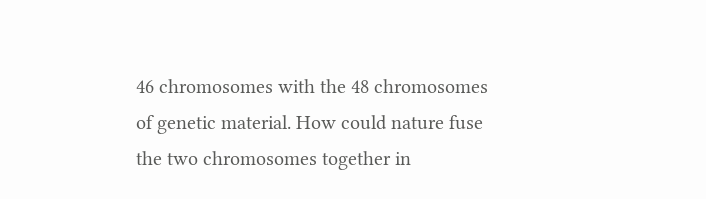46 chromosomes with the 48 chromosomes of genetic material. How could nature fuse the two chromosomes together in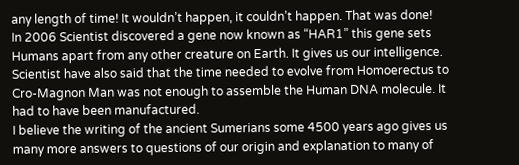any length of time! It wouldn’t happen, it couldn’t happen. That was done!
In 2006 Scientist discovered a gene now known as “HAR1” this gene sets Humans apart from any other creature on Earth. It gives us our intelligence. Scientist have also said that the time needed to evolve from Homoerectus to Cro-Magnon Man was not enough to assemble the Human DNA molecule. It had to have been manufactured.
I believe the writing of the ancient Sumerians some 4500 years ago gives us many more answers to questions of our origin and explanation to many of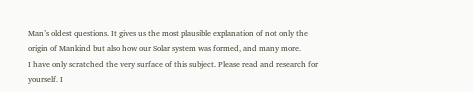Man’s oldest questions. It gives us the most plausible explanation of not only the origin of Mankind but also how our Solar system was formed, and many more.
I have only scratched the very surface of this subject. Please read and research for yourself. I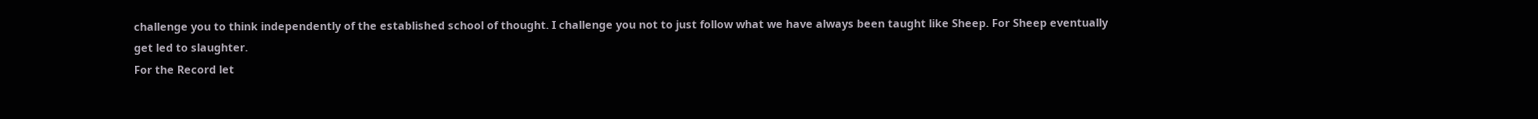challenge you to think independently of the established school of thought. I challenge you not to just follow what we have always been taught like Sheep. For Sheep eventually get led to slaughter.
For the Record let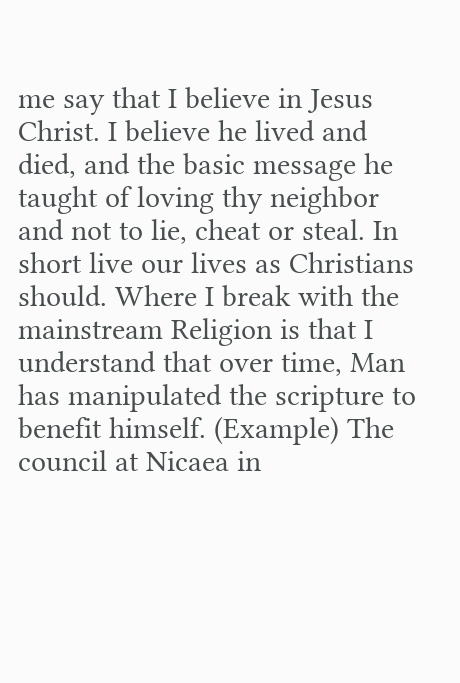me say that I believe in Jesus Christ. I believe he lived and died, and the basic message he taught of loving thy neighbor and not to lie, cheat or steal. In short live our lives as Christians should. Where I break with the mainstream Religion is that I understand that over time, Man has manipulated the scripture to benefit himself. (Example) The council at Nicaea in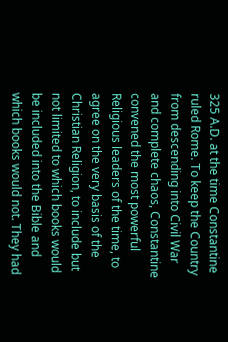325 A.D. at the time Constantine ruled Rome. To keep the Country from descending into Civil War and complete chaos, Constantine convened the most powerful Religious leaders of the time, to agree on the very basis of the Christian Religion, to include but not limited to which books would be included into the Bible and which books would not. They had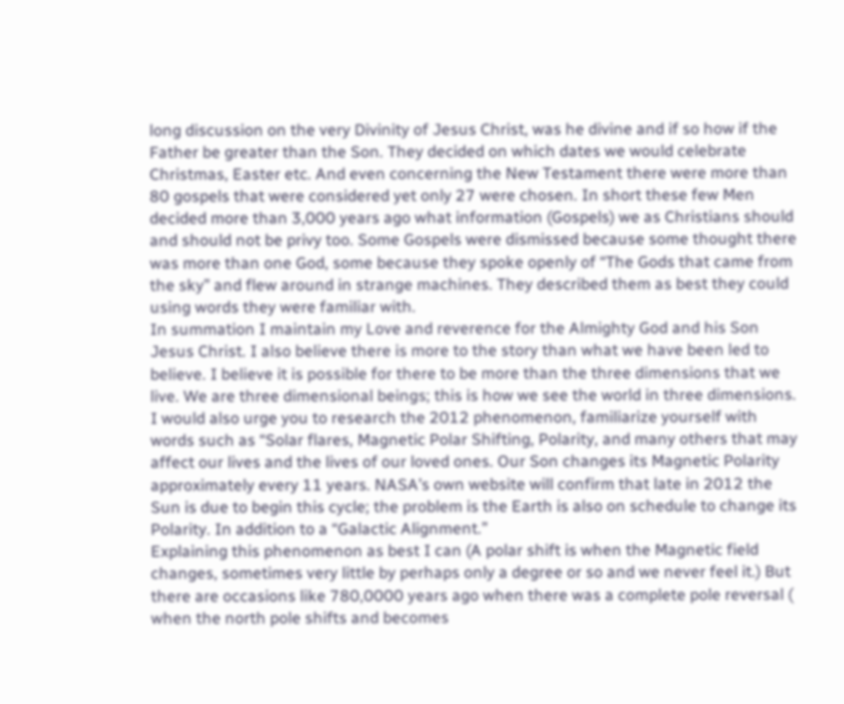long discussion on the very Divinity of Jesus Christ, was he divine and if so how if the Father be greater than the Son. They decided on which dates we would celebrate Christmas, Easter etc. And even concerning the New Testament there were more than 80 gospels that were considered yet only 27 were chosen. In short these few Men decided more than 3,000 years ago what information (Gospels) we as Christians should and should not be privy too. Some Gospels were dismissed because some thought there was more than one God, some because they spoke openly of “The Gods that came from the sky” and flew around in strange machines. They described them as best they could using words they were familiar with.
In summation I maintain my Love and reverence for the Almighty God and his Son Jesus Christ. I also believe there is more to the story than what we have been led to believe. I believe it is possible for there to be more than the three dimensions that we live. We are three dimensional beings; this is how we see the world in three dimensions.
I would also urge you to research the 2012 phenomenon, familiarize yourself with words such as “Solar flares, Magnetic Polar Shifting, Polarity, and many others that may affect our lives and the lives of our loved ones. Our Son changes its Magnetic Polarity approximately every 11 years. NASA’s own website will confirm that late in 2012 the Sun is due to begin this cycle; the problem is the Earth is also on schedule to change its Polarity. In addition to a “Galactic Alignment.”
Explaining this phenomenon as best I can (A polar shift is when the Magnetic field changes, sometimes very little by perhaps only a degree or so and we never feel it.) But there are occasions like 780,0000 years ago when there was a complete pole reversal ( when the north pole shifts and becomes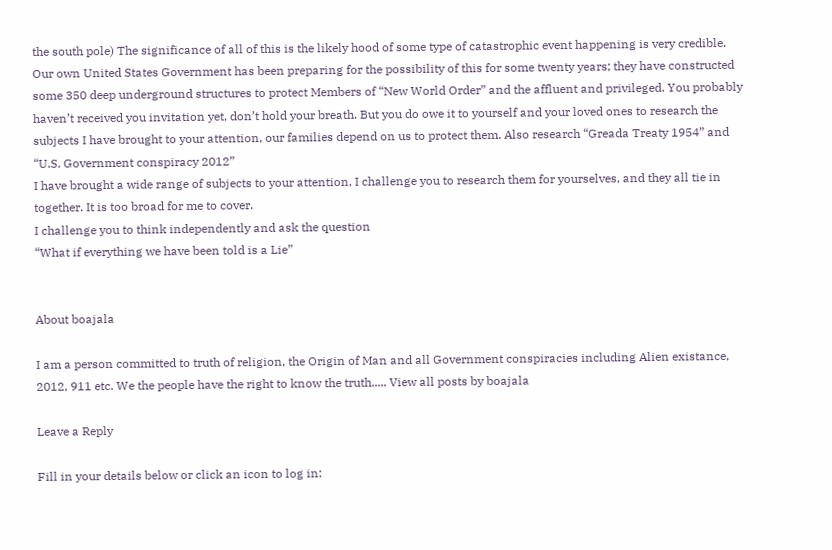the south pole) The significance of all of this is the likely hood of some type of catastrophic event happening is very credible.
Our own United States Government has been preparing for the possibility of this for some twenty years; they have constructed some 350 deep underground structures to protect Members of “New World Order” and the affluent and privileged. You probably haven’t received you invitation yet, don’t hold your breath. But you do owe it to yourself and your loved ones to research the subjects I have brought to your attention, our families depend on us to protect them. Also research “Greada Treaty 1954” and “U.S. Government conspiracy 2012”
I have brought a wide range of subjects to your attention, I challenge you to research them for yourselves, and they all tie in together. It is too broad for me to cover.
I challenge you to think independently and ask the question
“What if everything we have been told is a Lie”


About boajala

I am a person committed to truth of religion, the Origin of Man and all Government conspiracies including Alien existance, 2012, 911 etc. We the people have the right to know the truth..... View all posts by boajala

Leave a Reply

Fill in your details below or click an icon to log in: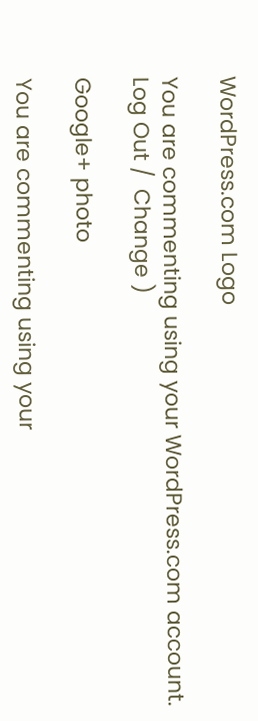WordPress.com Logo

You are commenting using your WordPress.com account. Log Out /  Change )

Google+ photo

You are commenting using your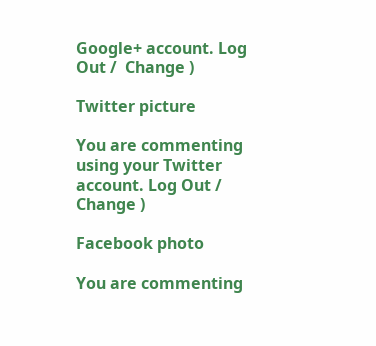Google+ account. Log Out /  Change )

Twitter picture

You are commenting using your Twitter account. Log Out /  Change )

Facebook photo

You are commenting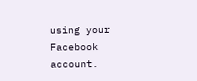using your Facebook account.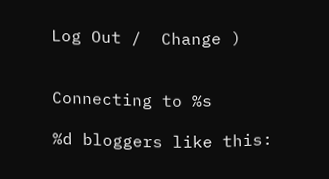Log Out /  Change )


Connecting to %s

%d bloggers like this: